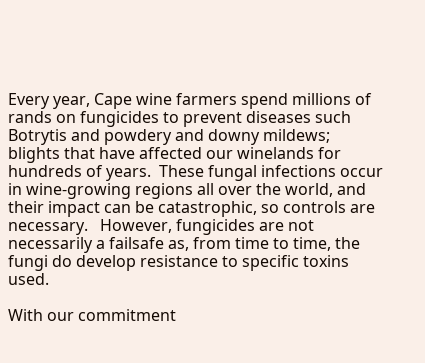Every year, Cape wine farmers spend millions of rands on fungicides to prevent diseases such Botrytis and powdery and downy mildews; blights that have affected our winelands for hundreds of years.  These fungal infections occur in wine-growing regions all over the world, and their impact can be catastrophic, so controls are necessary.   However, fungicides are not necessarily a failsafe as, from time to time, the fungi do develop resistance to specific toxins used.

With our commitment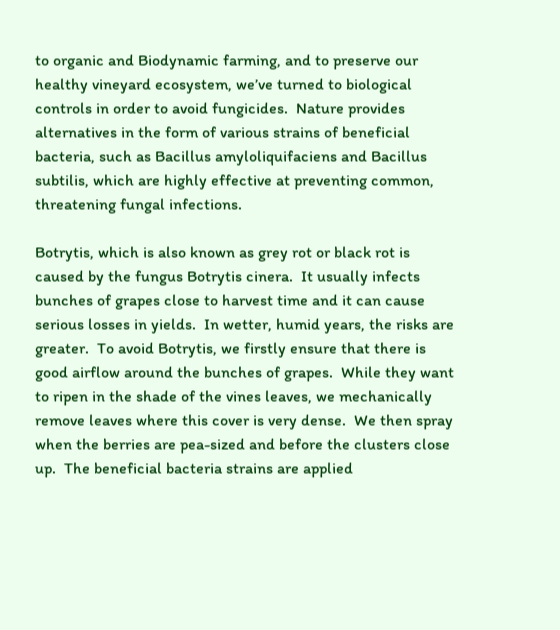to organic and Biodynamic farming, and to preserve our healthy vineyard ecosystem, we’ve turned to biological controls in order to avoid fungicides.  Nature provides alternatives in the form of various strains of beneficial bacteria, such as Bacillus amyloliquifaciens and Bacillus subtilis, which are highly effective at preventing common, threatening fungal infections.

Botrytis, which is also known as grey rot or black rot is caused by the fungus Botrytis cinera.  It usually infects bunches of grapes close to harvest time and it can cause serious losses in yields.  In wetter, humid years, the risks are greater.  To avoid Botrytis, we firstly ensure that there is good airflow around the bunches of grapes.  While they want to ripen in the shade of the vines leaves, we mechanically remove leaves where this cover is very dense.  We then spray when the berries are pea-sized and before the clusters close up.  The beneficial bacteria strains are applied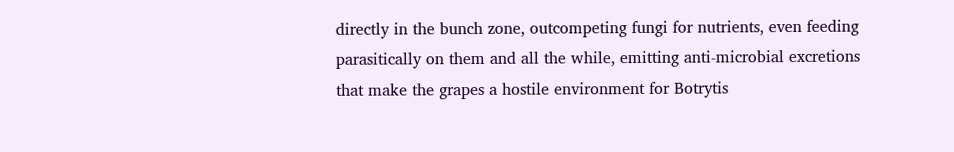directly in the bunch zone, outcompeting fungi for nutrients, even feeding parasitically on them and all the while, emitting anti-microbial excretions that make the grapes a hostile environment for Botrytis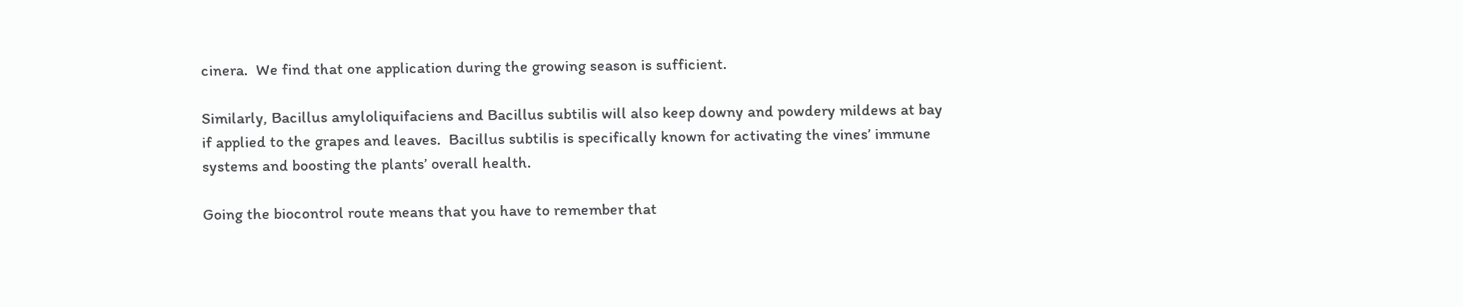cinera.  We find that one application during the growing season is sufficient.

Similarly, Bacillus amyloliquifaciens and Bacillus subtilis will also keep downy and powdery mildews at bay if applied to the grapes and leaves.  Bacillus subtilis is specifically known for activating the vines’ immune systems and boosting the plants’ overall health.

Going the biocontrol route means that you have to remember that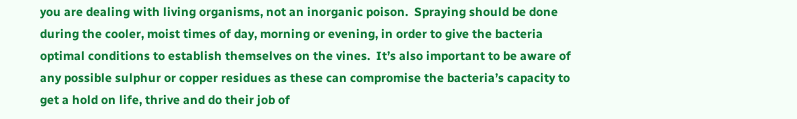you are dealing with living organisms, not an inorganic poison.  Spraying should be done during the cooler, moist times of day, morning or evening, in order to give the bacteria optimal conditions to establish themselves on the vines.  It’s also important to be aware of any possible sulphur or copper residues as these can compromise the bacteria’s capacity to get a hold on life, thrive and do their job of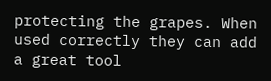protecting the grapes. When used correctly they can add a great tool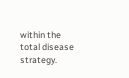within the total disease strategy.